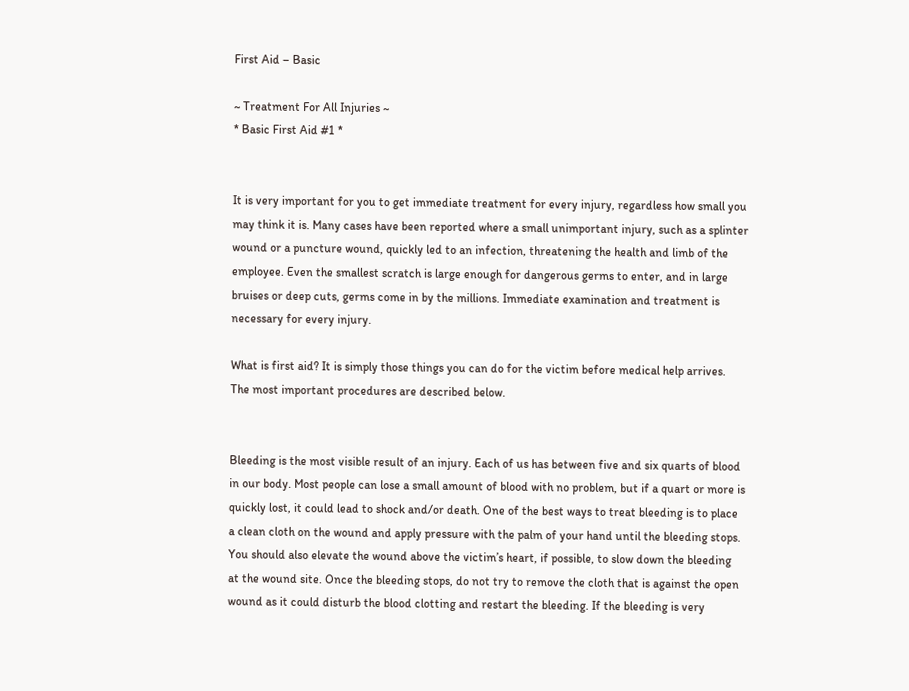First Aid – Basic

~ Treatment For All Injuries ~
* Basic First Aid #1 *


It is very important for you to get immediate treatment for every injury, regardless how small you may think it is. Many cases have been reported where a small unimportant injury, such as a splinter wound or a puncture wound, quickly led to an infection, threatening the health and limb of the employee. Even the smallest scratch is large enough for dangerous germs to enter, and in large bruises or deep cuts, germs come in by the millions. Immediate examination and treatment is necessary for every injury.

What is first aid? It is simply those things you can do for the victim before medical help arrives. The most important procedures are described below.


Bleeding is the most visible result of an injury. Each of us has between five and six quarts of blood in our body. Most people can lose a small amount of blood with no problem, but if a quart or more is quickly lost, it could lead to shock and/or death. One of the best ways to treat bleeding is to place a clean cloth on the wound and apply pressure with the palm of your hand until the bleeding stops. You should also elevate the wound above the victim’s heart, if possible, to slow down the bleeding at the wound site. Once the bleeding stops, do not try to remove the cloth that is against the open wound as it could disturb the blood clotting and restart the bleeding. If the bleeding is very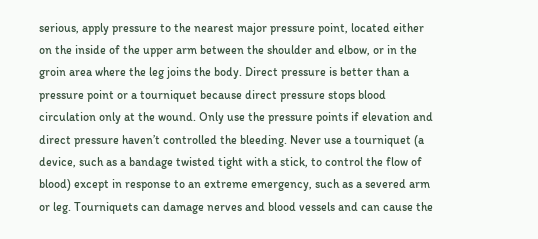serious, apply pressure to the nearest major pressure point, located either on the inside of the upper arm between the shoulder and elbow, or in the groin area where the leg joins the body. Direct pressure is better than a pressure point or a tourniquet because direct pressure stops blood circulation only at the wound. Only use the pressure points if elevation and direct pressure haven’t controlled the bleeding. Never use a tourniquet (a device, such as a bandage twisted tight with a stick, to control the flow of blood) except in response to an extreme emergency, such as a severed arm or leg. Tourniquets can damage nerves and blood vessels and can cause the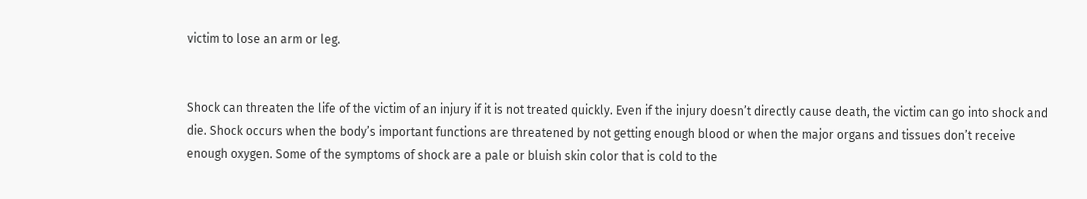victim to lose an arm or leg.


Shock can threaten the life of the victim of an injury if it is not treated quickly. Even if the injury doesn’t directly cause death, the victim can go into shock and die. Shock occurs when the body’s important functions are threatened by not getting enough blood or when the major organs and tissues don’t receive enough oxygen. Some of the symptoms of shock are a pale or bluish skin color that is cold to the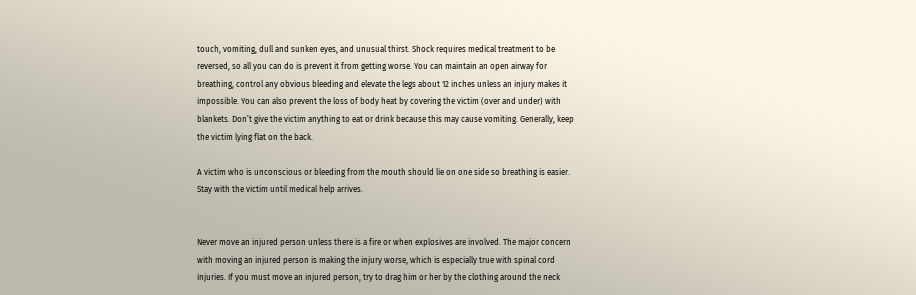touch, vomiting, dull and sunken eyes, and unusual thirst. Shock requires medical treatment to be reversed, so all you can do is prevent it from getting worse. You can maintain an open airway for breathing, control any obvious bleeding and elevate the legs about 12 inches unless an injury makes it impossible. You can also prevent the loss of body heat by covering the victim (over and under) with blankets. Don’t give the victim anything to eat or drink because this may cause vomiting. Generally, keep the victim lying flat on the back.

A victim who is unconscious or bleeding from the mouth should lie on one side so breathing is easier. Stay with the victim until medical help arrives.


Never move an injured person unless there is a fire or when explosives are involved. The major concern with moving an injured person is making the injury worse, which is especially true with spinal cord injuries. If you must move an injured person, try to drag him or her by the clothing around the neck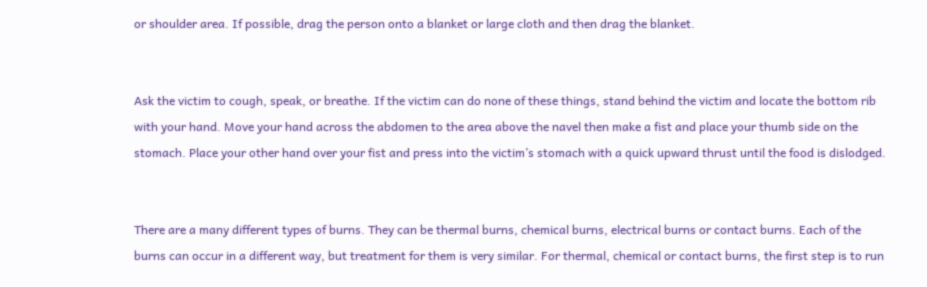or shoulder area. If possible, drag the person onto a blanket or large cloth and then drag the blanket.


Ask the victim to cough, speak, or breathe. If the victim can do none of these things, stand behind the victim and locate the bottom rib with your hand. Move your hand across the abdomen to the area above the navel then make a fist and place your thumb side on the stomach. Place your other hand over your fist and press into the victim’s stomach with a quick upward thrust until the food is dislodged.


There are a many different types of burns. They can be thermal burns, chemical burns, electrical burns or contact burns. Each of the burns can occur in a different way, but treatment for them is very similar. For thermal, chemical or contact burns, the first step is to run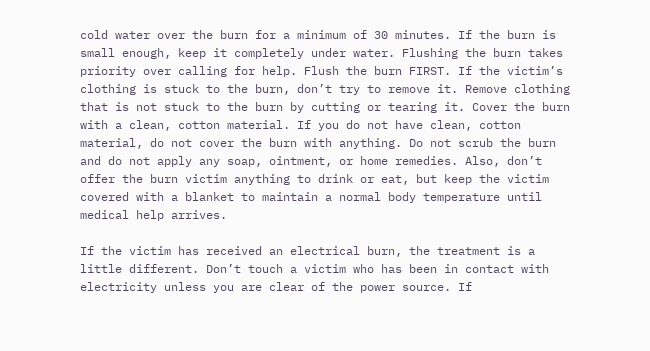cold water over the burn for a minimum of 30 minutes. If the burn is small enough, keep it completely under water. Flushing the burn takes priority over calling for help. Flush the burn FIRST. If the victim’s clothing is stuck to the burn, don’t try to remove it. Remove clothing that is not stuck to the burn by cutting or tearing it. Cover the burn with a clean, cotton material. If you do not have clean, cotton material, do not cover the burn with anything. Do not scrub the burn and do not apply any soap, ointment, or home remedies. Also, don’t offer the burn victim anything to drink or eat, but keep the victim covered with a blanket to maintain a normal body temperature until medical help arrives.

If the victim has received an electrical burn, the treatment is a little different. Don’t touch a victim who has been in contact with electricity unless you are clear of the power source. If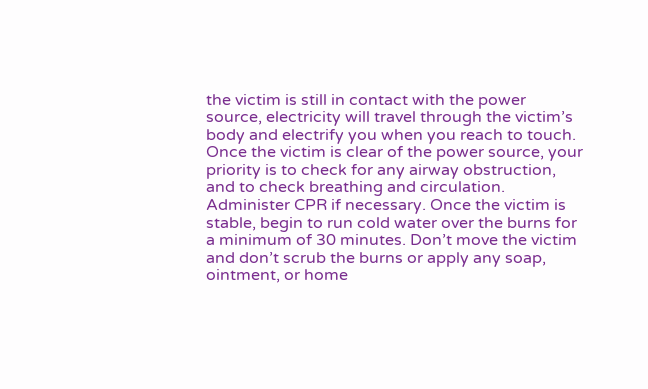the victim is still in contact with the power source, electricity will travel through the victim’s body and electrify you when you reach to touch. Once the victim is clear of the power source, your priority is to check for any airway obstruction, and to check breathing and circulation. Administer CPR if necessary. Once the victim is stable, begin to run cold water over the burns for a minimum of 30 minutes. Don’t move the victim and don’t scrub the burns or apply any soap, ointment, or home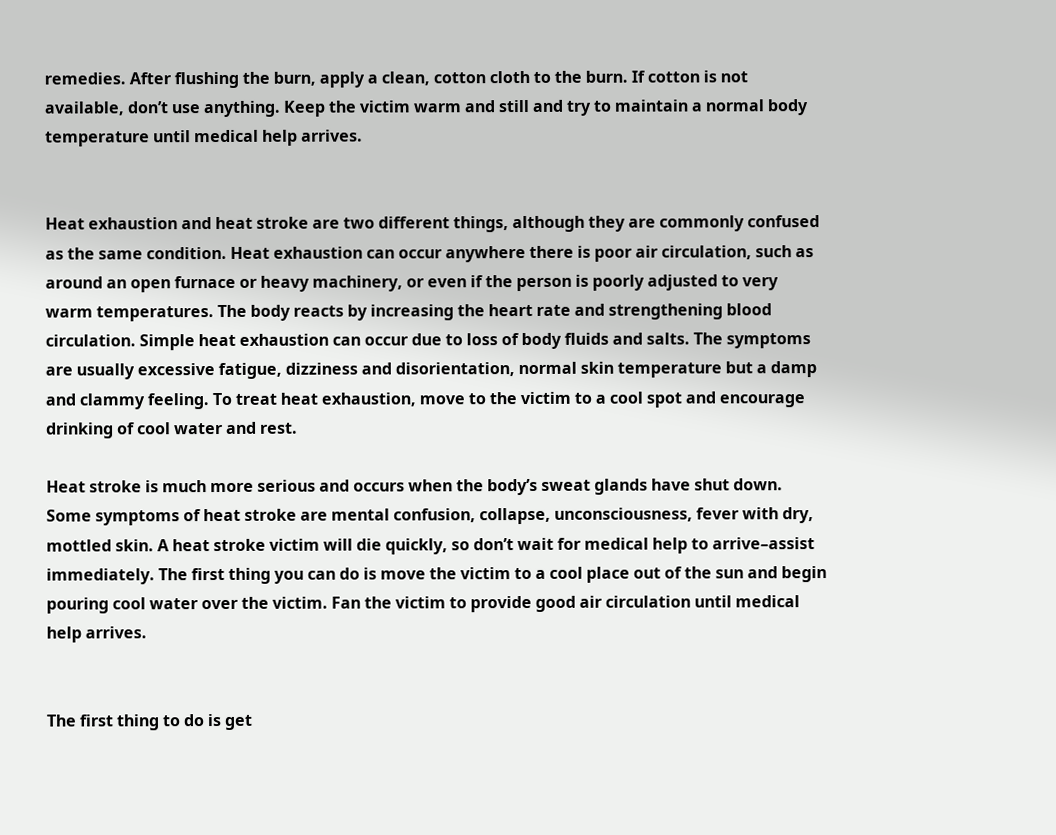remedies. After flushing the burn, apply a clean, cotton cloth to the burn. If cotton is not available, don’t use anything. Keep the victim warm and still and try to maintain a normal body temperature until medical help arrives.


Heat exhaustion and heat stroke are two different things, although they are commonly confused as the same condition. Heat exhaustion can occur anywhere there is poor air circulation, such as around an open furnace or heavy machinery, or even if the person is poorly adjusted to very warm temperatures. The body reacts by increasing the heart rate and strengthening blood circulation. Simple heat exhaustion can occur due to loss of body fluids and salts. The symptoms are usually excessive fatigue, dizziness and disorientation, normal skin temperature but a damp and clammy feeling. To treat heat exhaustion, move to the victim to a cool spot and encourage drinking of cool water and rest.

Heat stroke is much more serious and occurs when the body’s sweat glands have shut down. Some symptoms of heat stroke are mental confusion, collapse, unconsciousness, fever with dry, mottled skin. A heat stroke victim will die quickly, so don’t wait for medical help to arrive–assist immediately. The first thing you can do is move the victim to a cool place out of the sun and begin pouring cool water over the victim. Fan the victim to provide good air circulation until medical help arrives.


The first thing to do is get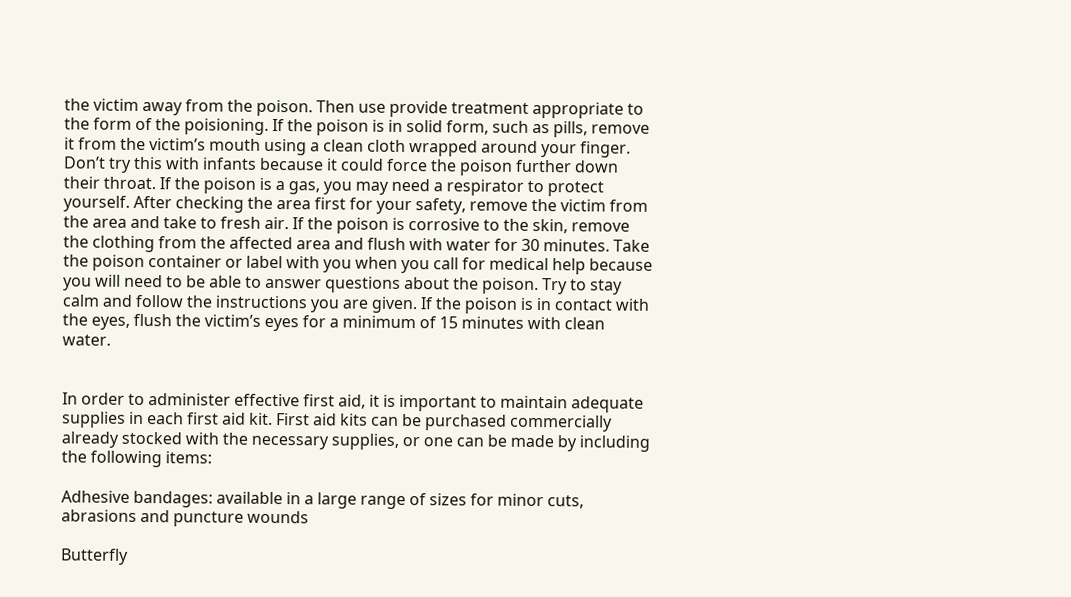the victim away from the poison. Then use provide treatment appropriate to the form of the poisioning. If the poison is in solid form, such as pills, remove it from the victim’s mouth using a clean cloth wrapped around your finger. Don’t try this with infants because it could force the poison further down their throat. If the poison is a gas, you may need a respirator to protect yourself. After checking the area first for your safety, remove the victim from the area and take to fresh air. If the poison is corrosive to the skin, remove the clothing from the affected area and flush with water for 30 minutes. Take the poison container or label with you when you call for medical help because you will need to be able to answer questions about the poison. Try to stay calm and follow the instructions you are given. If the poison is in contact with the eyes, flush the victim’s eyes for a minimum of 15 minutes with clean water.


In order to administer effective first aid, it is important to maintain adequate supplies in each first aid kit. First aid kits can be purchased commercially already stocked with the necessary supplies, or one can be made by including the following items:

Adhesive bandages: available in a large range of sizes for minor cuts, abrasions and puncture wounds

Butterfly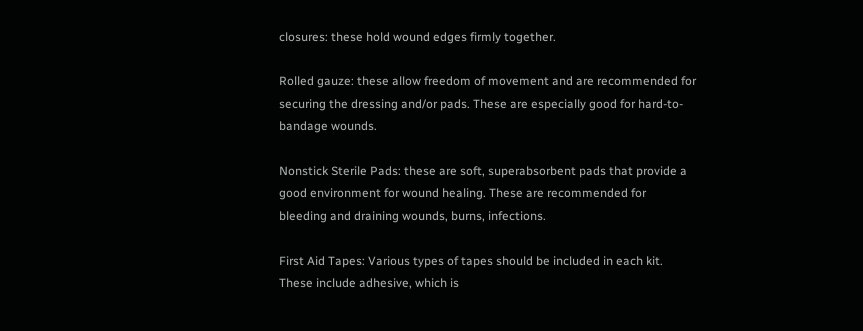closures: these hold wound edges firmly together.

Rolled gauze: these allow freedom of movement and are recommended for securing the dressing and/or pads. These are especially good for hard-to-bandage wounds.

Nonstick Sterile Pads: these are soft, superabsorbent pads that provide a good environment for wound healing. These are recommended for bleeding and draining wounds, burns, infections.

First Aid Tapes: Various types of tapes should be included in each kit. These include adhesive, which is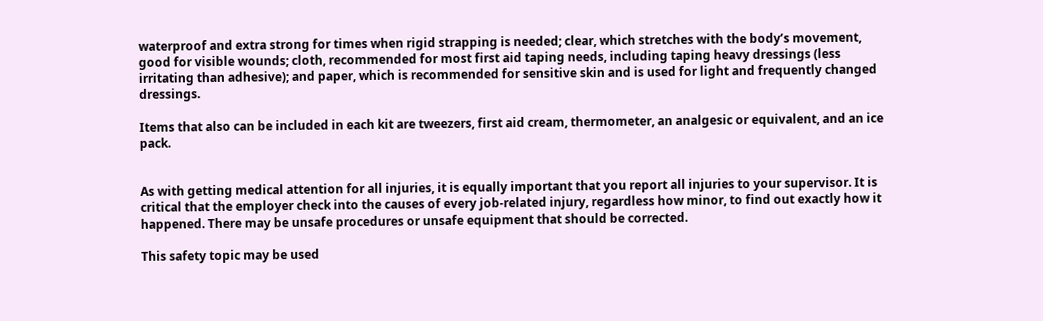waterproof and extra strong for times when rigid strapping is needed; clear, which stretches with the body’s movement, good for visible wounds; cloth, recommended for most first aid taping needs, including taping heavy dressings (less irritating than adhesive); and paper, which is recommended for sensitive skin and is used for light and frequently changed dressings.

Items that also can be included in each kit are tweezers, first aid cream, thermometer, an analgesic or equivalent, and an ice pack.


As with getting medical attention for all injuries, it is equally important that you report all injuries to your supervisor. It is critical that the employer check into the causes of every job-related injury, regardless how minor, to find out exactly how it happened. There may be unsafe procedures or unsafe equipment that should be corrected.

This safety topic may be used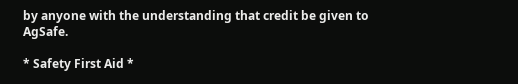by anyone with the understanding that credit be given to AgSafe.

* Safety First Aid *